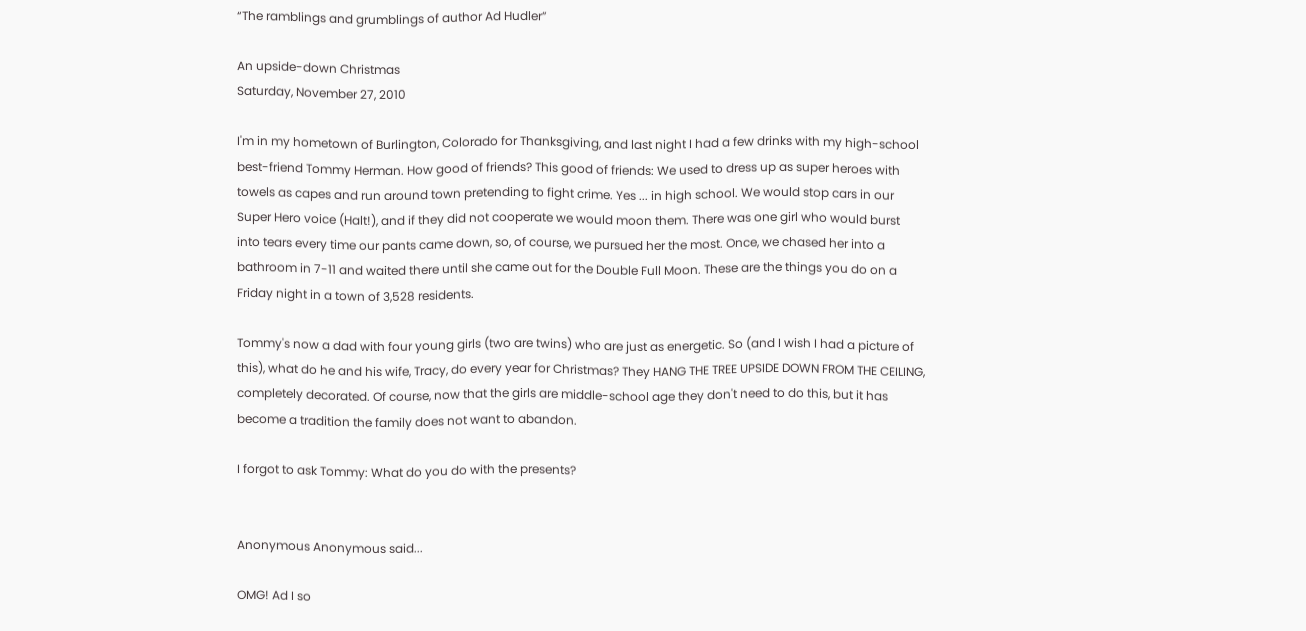“The ramblings and grumblings of author Ad Hudler”

An upside-down Christmas
Saturday, November 27, 2010

I'm in my hometown of Burlington, Colorado for Thanksgiving, and last night I had a few drinks with my high-school best-friend Tommy Herman. How good of friends? This good of friends: We used to dress up as super heroes with towels as capes and run around town pretending to fight crime. Yes ... in high school. We would stop cars in our Super Hero voice (Halt!), and if they did not cooperate we would moon them. There was one girl who would burst into tears every time our pants came down, so, of course, we pursued her the most. Once, we chased her into a bathroom in 7-11 and waited there until she came out for the Double Full Moon. These are the things you do on a Friday night in a town of 3,528 residents.

Tommy's now a dad with four young girls (two are twins) who are just as energetic. So (and I wish I had a picture of this), what do he and his wife, Tracy, do every year for Christmas? They HANG THE TREE UPSIDE DOWN FROM THE CEILING, completely decorated. Of course, now that the girls are middle-school age they don't need to do this, but it has become a tradition the family does not want to abandon.

I forgot to ask Tommy: What do you do with the presents?


Anonymous Anonymous said...

OMG! Ad I so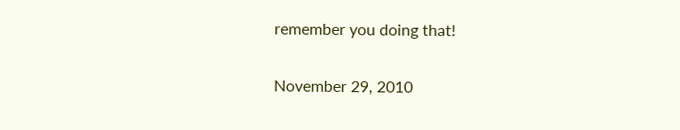remember you doing that!

November 29, 2010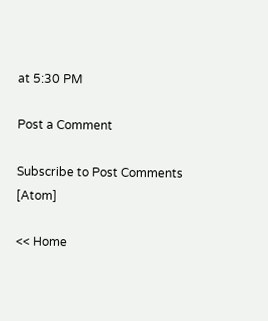at 5:30 PM

Post a Comment

Subscribe to Post Comments [Atom]

<< Home